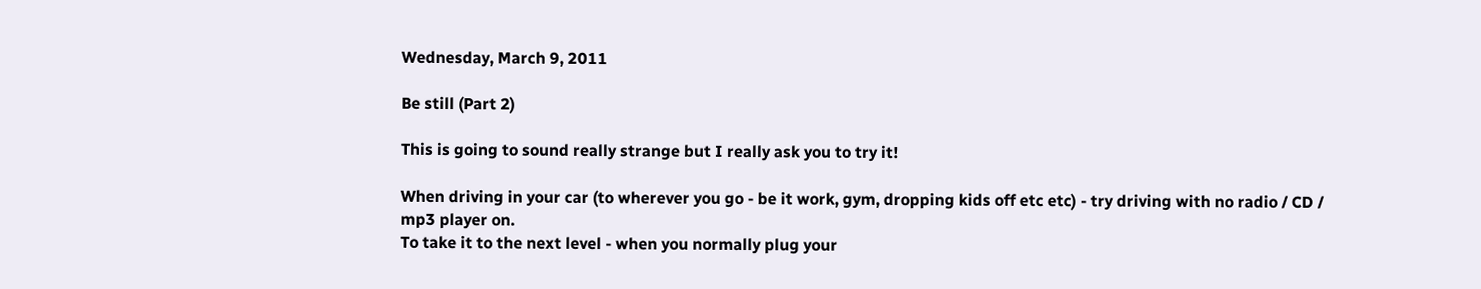Wednesday, March 9, 2011

Be still (Part 2)

This is going to sound really strange but I really ask you to try it!

When driving in your car (to wherever you go - be it work, gym, dropping kids off etc etc) - try driving with no radio / CD / mp3 player on.
To take it to the next level - when you normally plug your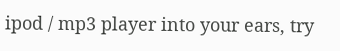ipod / mp3 player into your ears, try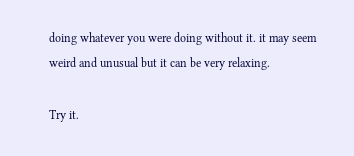doing whatever you were doing without it. it may seem weird and unusual but it can be very relaxing.

Try it.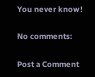You never know!

No comments:

Post a Comment